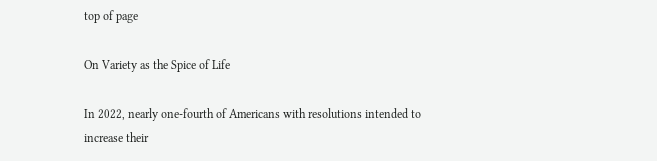top of page

On Variety as the Spice of Life

In 2022, nearly one-fourth of Americans with resolutions intended to increase their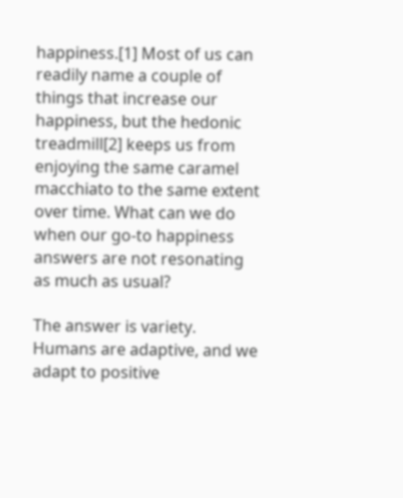happiness.[1] Most of us can readily name a couple of things that increase our happiness, but the hedonic treadmill[2] keeps us from enjoying the same caramel macchiato to the same extent over time. What can we do when our go-to happiness answers are not resonating as much as usual?

The answer is variety. Humans are adaptive, and we adapt to positive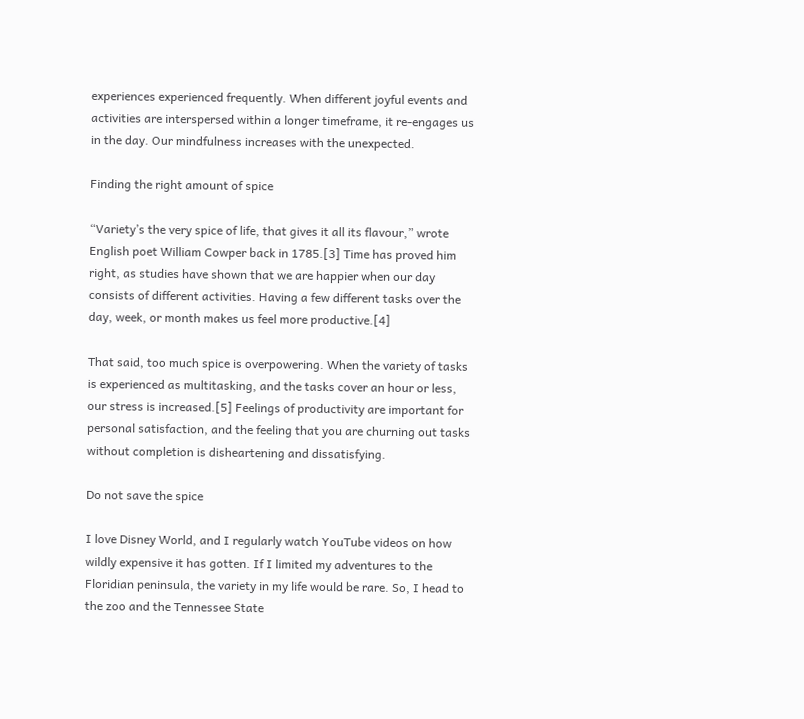experiences experienced frequently. When different joyful events and activities are interspersed within a longer timeframe, it re-engages us in the day. Our mindfulness increases with the unexpected.

Finding the right amount of spice

“Variety’s the very spice of life, that gives it all its flavour,” wrote English poet William Cowper back in 1785.[3] Time has proved him right, as studies have shown that we are happier when our day consists of different activities. Having a few different tasks over the day, week, or month makes us feel more productive.[4]

That said, too much spice is overpowering. When the variety of tasks is experienced as multitasking, and the tasks cover an hour or less, our stress is increased.[5] Feelings of productivity are important for personal satisfaction, and the feeling that you are churning out tasks without completion is disheartening and dissatisfying.

Do not save the spice

I love Disney World, and I regularly watch YouTube videos on how wildly expensive it has gotten. If I limited my adventures to the Floridian peninsula, the variety in my life would be rare. So, I head to the zoo and the Tennessee State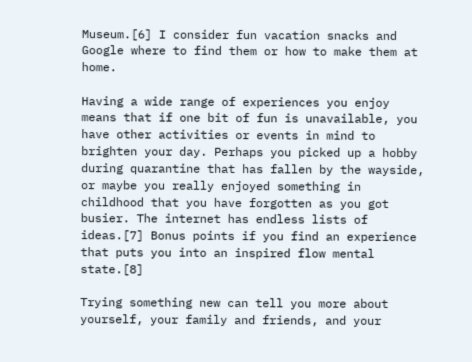Museum.[6] I consider fun vacation snacks and Google where to find them or how to make them at home.

Having a wide range of experiences you enjoy means that if one bit of fun is unavailable, you have other activities or events in mind to brighten your day. Perhaps you picked up a hobby during quarantine that has fallen by the wayside, or maybe you really enjoyed something in childhood that you have forgotten as you got busier. The internet has endless lists of ideas.[7] Bonus points if you find an experience that puts you into an inspired flow mental state.[8]

Trying something new can tell you more about yourself, your family and friends, and your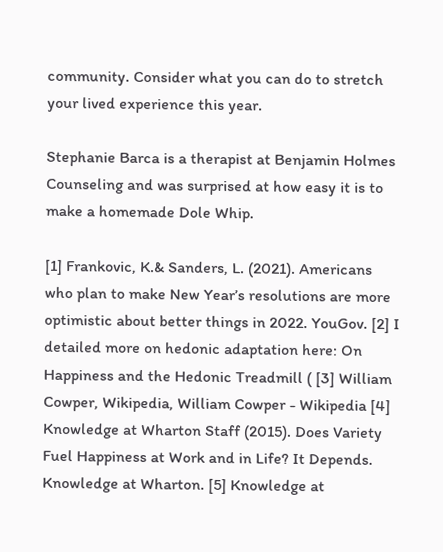community. Consider what you can do to stretch your lived experience this year.

Stephanie Barca is a therapist at Benjamin Holmes Counseling and was surprised at how easy it is to make a homemade Dole Whip.

[1] Frankovic, K.& Sanders, L. (2021). Americans who plan to make New Year’s resolutions are more optimistic about better things in 2022. YouGov. [2] I detailed more on hedonic adaptation here: On Happiness and the Hedonic Treadmill ( [3] William Cowper, Wikipedia, William Cowper - Wikipedia [4] Knowledge at Wharton Staff (2015). Does Variety Fuel Happiness at Work and in Life? It Depends. Knowledge at Wharton. [5] Knowledge at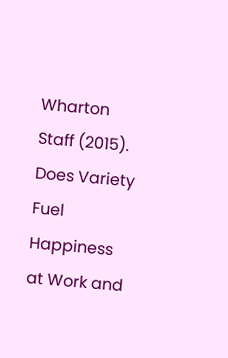Wharton Staff (2015). Does Variety Fuel Happiness at Work and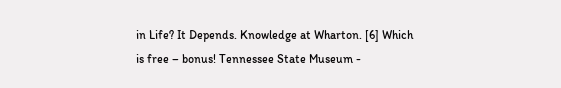in Life? It Depends. Knowledge at Wharton. [6] Which is free – bonus! Tennessee State Museum -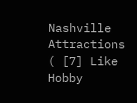Nashville Attractions ( [7] Like Hobby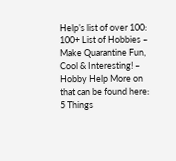Help’s list of over 100: 100+ List of Hobbies – Make Quarantine Fun, Cool & Interesting! – Hobby Help More on that can be found here: 5 Things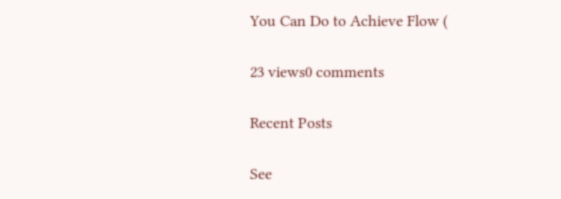You Can Do to Achieve Flow (

23 views0 comments

Recent Posts

See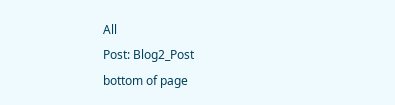All
Post: Blog2_Post
bottom of page